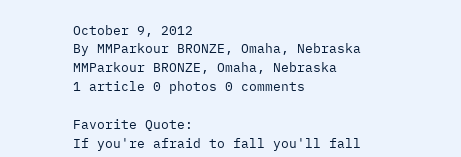October 9, 2012
By MMParkour BRONZE, Omaha, Nebraska
MMParkour BRONZE, Omaha, Nebraska
1 article 0 photos 0 comments

Favorite Quote:
If you're afraid to fall you'll fall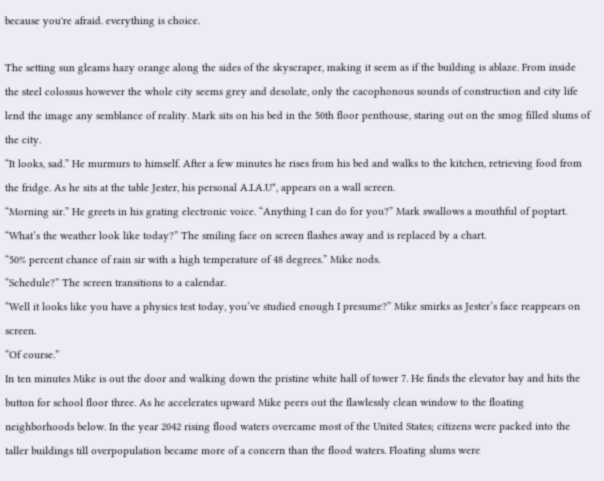because you're afraid. everything is choice.

The setting sun gleams hazy orange along the sides of the skyscraper, making it seem as if the building is ablaze. From inside the steel colossus however the whole city seems grey and desolate, only the cacophonous sounds of construction and city life lend the image any semblance of reality. Mark sits on his bed in the 50th floor penthouse, staring out on the smog filled slums of the city.
“It looks, sad.” He murmurs to himself. After a few minutes he rises from his bed and walks to the kitchen, retrieving food from the fridge. As he sits at the table Jester, his personal A.I.A.U*, appears on a wall screen.
“Morning sir.” He greets in his grating electronic voice. “Anything I can do for you?” Mark swallows a mouthful of poptart.
“What’s the weather look like today?” The smiling face on screen flashes away and is replaced by a chart.
“50% percent chance of rain sir with a high temperature of 48 degrees.” Mike nods.
“Schedule?” The screen transitions to a calendar.
“Well it looks like you have a physics test today, you’ve studied enough I presume?” Mike smirks as Jester’s face reappears on screen.
“Of course.”
In ten minutes Mike is out the door and walking down the pristine white hall of tower 7. He finds the elevator bay and hits the button for school floor three. As he accelerates upward Mike peers out the flawlessly clean window to the floating neighborhoods below. In the year 2042 rising flood waters overcame most of the United States; citizens were packed into the taller buildings till overpopulation became more of a concern than the flood waters. Floating slums were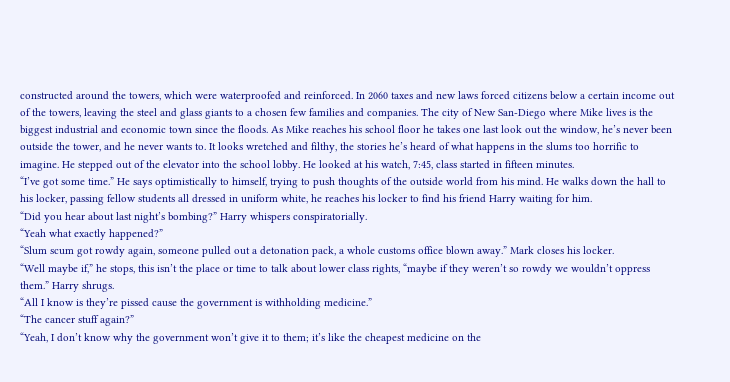constructed around the towers, which were waterproofed and reinforced. In 2060 taxes and new laws forced citizens below a certain income out of the towers, leaving the steel and glass giants to a chosen few families and companies. The city of New San-Diego where Mike lives is the biggest industrial and economic town since the floods. As Mike reaches his school floor he takes one last look out the window, he’s never been outside the tower, and he never wants to. It looks wretched and filthy, the stories he’s heard of what happens in the slums too horrific to imagine. He stepped out of the elevator into the school lobby. He looked at his watch, 7:45, class started in fifteen minutes.
“I’ve got some time.” He says optimistically to himself, trying to push thoughts of the outside world from his mind. He walks down the hall to his locker, passing fellow students all dressed in uniform white, he reaches his locker to find his friend Harry waiting for him.
“Did you hear about last night’s bombing?” Harry whispers conspiratorially.
“Yeah what exactly happened?”
“Slum scum got rowdy again, someone pulled out a detonation pack, a whole customs office blown away.” Mark closes his locker.
“Well maybe if,” he stops, this isn’t the place or time to talk about lower class rights, “maybe if they weren’t so rowdy we wouldn’t oppress them.” Harry shrugs.
“All I know is they’re pissed cause the government is withholding medicine.”
“The cancer stuff again?”
“Yeah, I don’t know why the government won’t give it to them; it’s like the cheapest medicine on the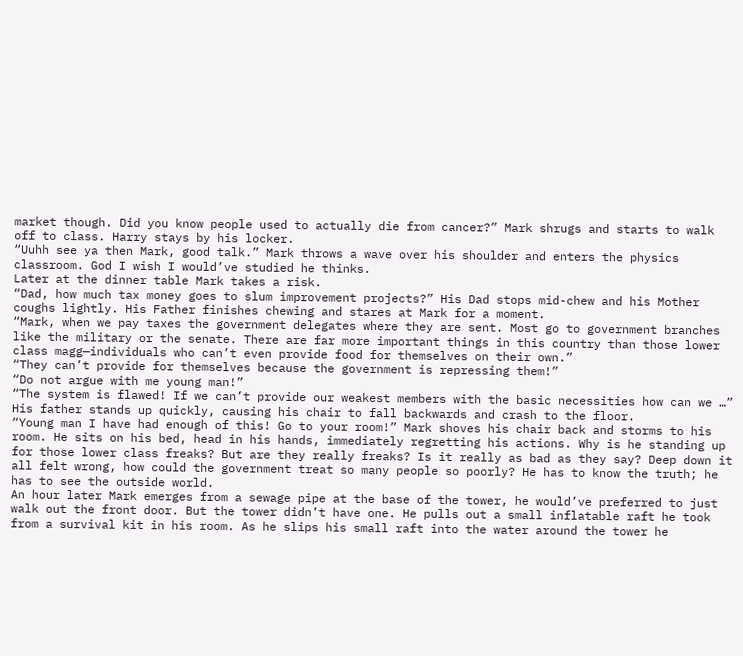market though. Did you know people used to actually die from cancer?” Mark shrugs and starts to walk off to class. Harry stays by his locker.
“Uuhh see ya then Mark, good talk.” Mark throws a wave over his shoulder and enters the physics classroom. God I wish I would’ve studied he thinks.
Later at the dinner table Mark takes a risk.
“Dad, how much tax money goes to slum improvement projects?” His Dad stops mid-chew and his Mother coughs lightly. His Father finishes chewing and stares at Mark for a moment.
“Mark, when we pay taxes the government delegates where they are sent. Most go to government branches like the military or the senate. There are far more important things in this country than those lower class magg—individuals who can’t even provide food for themselves on their own.”
“They can’t provide for themselves because the government is repressing them!”
“Do not argue with me young man!”
“The system is flawed! If we can’t provide our weakest members with the basic necessities how can we …” His father stands up quickly, causing his chair to fall backwards and crash to the floor.
“Young man I have had enough of this! Go to your room!” Mark shoves his chair back and storms to his room. He sits on his bed, head in his hands, immediately regretting his actions. Why is he standing up for those lower class freaks? But are they really freaks? Is it really as bad as they say? Deep down it all felt wrong, how could the government treat so many people so poorly? He has to know the truth; he has to see the outside world.
An hour later Mark emerges from a sewage pipe at the base of the tower, he would’ve preferred to just walk out the front door. But the tower didn’t have one. He pulls out a small inflatable raft he took from a survival kit in his room. As he slips his small raft into the water around the tower he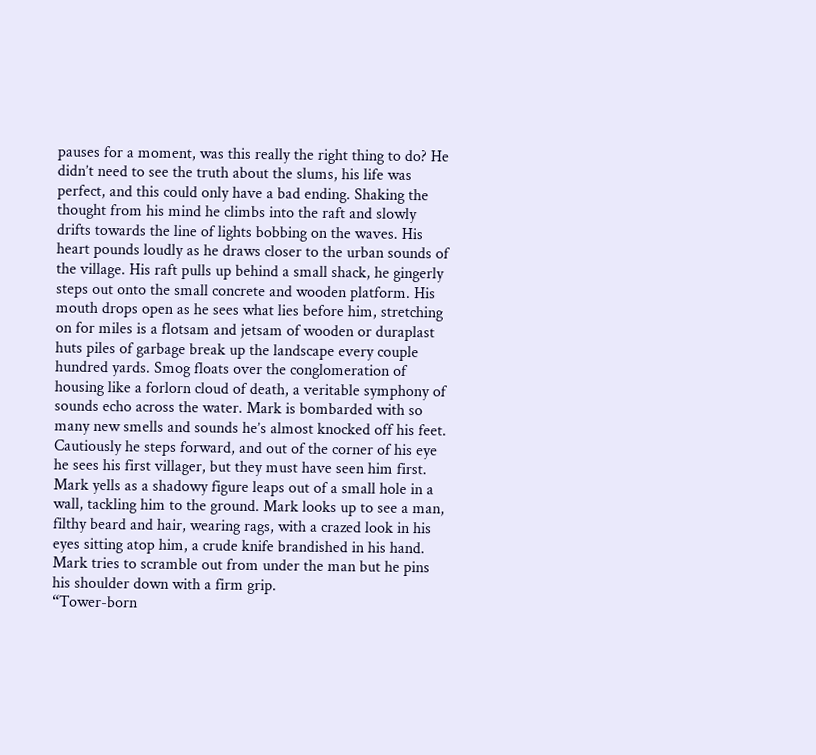pauses for a moment, was this really the right thing to do? He didn’t need to see the truth about the slums, his life was perfect, and this could only have a bad ending. Shaking the thought from his mind he climbs into the raft and slowly drifts towards the line of lights bobbing on the waves. His heart pounds loudly as he draws closer to the urban sounds of the village. His raft pulls up behind a small shack, he gingerly steps out onto the small concrete and wooden platform. His mouth drops open as he sees what lies before him, stretching on for miles is a flotsam and jetsam of wooden or duraplast huts piles of garbage break up the landscape every couple hundred yards. Smog floats over the conglomeration of housing like a forlorn cloud of death, a veritable symphony of sounds echo across the water. Mark is bombarded with so many new smells and sounds he’s almost knocked off his feet. Cautiously he steps forward, and out of the corner of his eye he sees his first villager, but they must have seen him first. Mark yells as a shadowy figure leaps out of a small hole in a wall, tackling him to the ground. Mark looks up to see a man, filthy beard and hair, wearing rags, with a crazed look in his eyes sitting atop him, a crude knife brandished in his hand. Mark tries to scramble out from under the man but he pins his shoulder down with a firm grip.
“Tower-born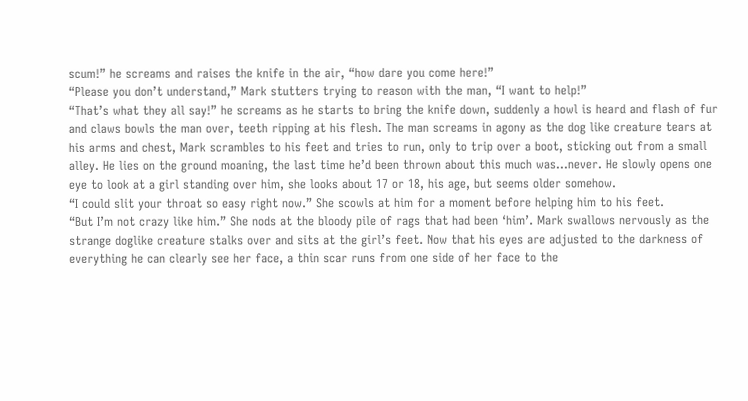scum!” he screams and raises the knife in the air, “how dare you come here!”
“Please you don’t understand,” Mark stutters trying to reason with the man, “I want to help!”
“That’s what they all say!” he screams as he starts to bring the knife down, suddenly a howl is heard and flash of fur and claws bowls the man over, teeth ripping at his flesh. The man screams in agony as the dog like creature tears at his arms and chest, Mark scrambles to his feet and tries to run, only to trip over a boot, sticking out from a small alley. He lies on the ground moaning, the last time he’d been thrown about this much was…never. He slowly opens one eye to look at a girl standing over him, she looks about 17 or 18, his age, but seems older somehow.
“I could slit your throat so easy right now.” She scowls at him for a moment before helping him to his feet.
“But I’m not crazy like him.” She nods at the bloody pile of rags that had been ‘him’. Mark swallows nervously as the strange doglike creature stalks over and sits at the girl’s feet. Now that his eyes are adjusted to the darkness of everything he can clearly see her face, a thin scar runs from one side of her face to the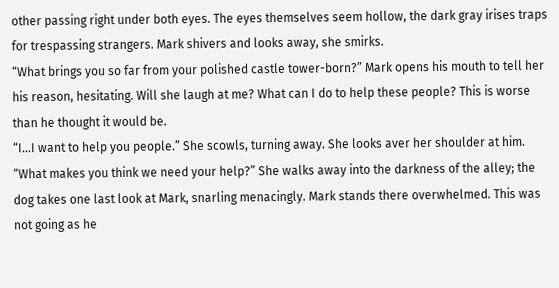other passing right under both eyes. The eyes themselves seem hollow, the dark gray irises traps for trespassing strangers. Mark shivers and looks away, she smirks.
“What brings you so far from your polished castle tower-born?” Mark opens his mouth to tell her his reason, hesitating. Will she laugh at me? What can I do to help these people? This is worse than he thought it would be.
“I…I want to help you people.” She scowls, turning away. She looks aver her shoulder at him.
“What makes you think we need your help?” She walks away into the darkness of the alley; the dog takes one last look at Mark, snarling menacingly. Mark stands there overwhelmed. This was not going as he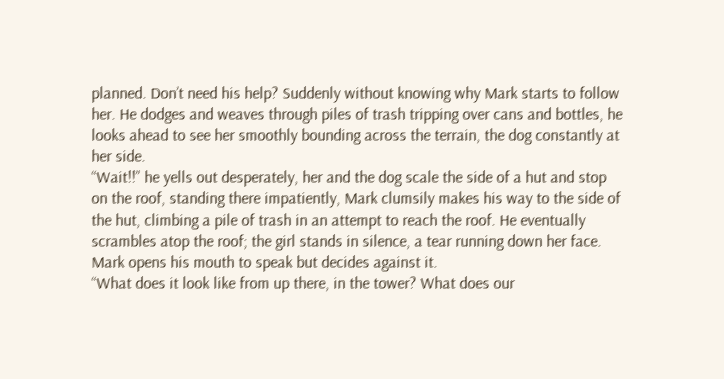planned. Don’t need his help? Suddenly without knowing why Mark starts to follow her. He dodges and weaves through piles of trash tripping over cans and bottles, he looks ahead to see her smoothly bounding across the terrain, the dog constantly at her side.
“Wait!!” he yells out desperately, her and the dog scale the side of a hut and stop on the roof, standing there impatiently, Mark clumsily makes his way to the side of the hut, climbing a pile of trash in an attempt to reach the roof. He eventually scrambles atop the roof; the girl stands in silence, a tear running down her face. Mark opens his mouth to speak but decides against it.
“What does it look like from up there, in the tower? What does our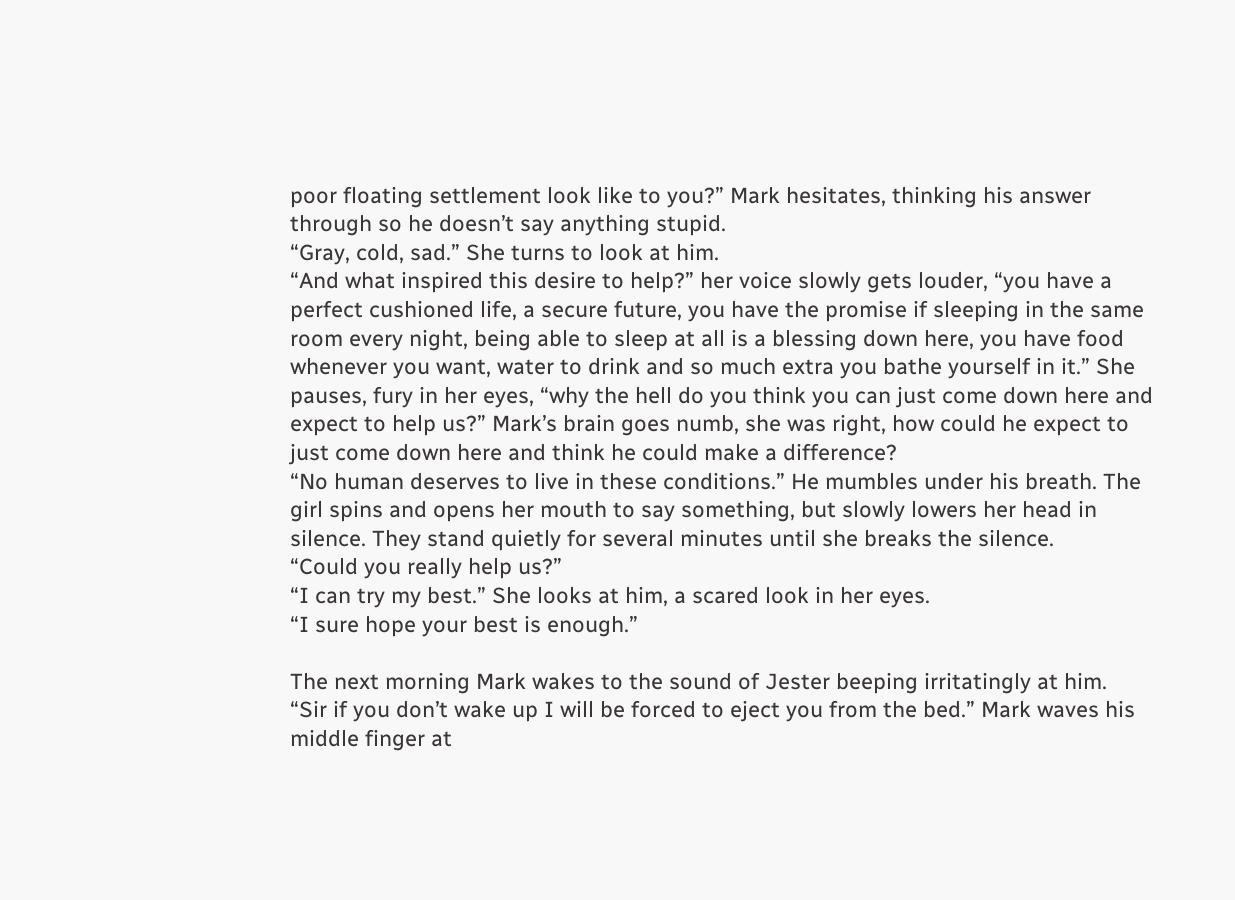poor floating settlement look like to you?” Mark hesitates, thinking his answer through so he doesn’t say anything stupid.
“Gray, cold, sad.” She turns to look at him.
“And what inspired this desire to help?” her voice slowly gets louder, “you have a perfect cushioned life, a secure future, you have the promise if sleeping in the same room every night, being able to sleep at all is a blessing down here, you have food whenever you want, water to drink and so much extra you bathe yourself in it.” She pauses, fury in her eyes, “why the hell do you think you can just come down here and expect to help us?” Mark’s brain goes numb, she was right, how could he expect to just come down here and think he could make a difference?
“No human deserves to live in these conditions.” He mumbles under his breath. The girl spins and opens her mouth to say something, but slowly lowers her head in silence. They stand quietly for several minutes until she breaks the silence.
“Could you really help us?”
“I can try my best.” She looks at him, a scared look in her eyes.
“I sure hope your best is enough.”

The next morning Mark wakes to the sound of Jester beeping irritatingly at him.
“Sir if you don’t wake up I will be forced to eject you from the bed.” Mark waves his middle finger at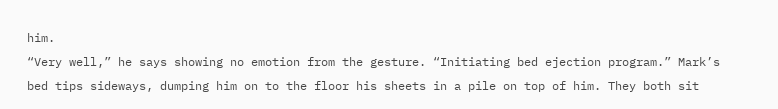him.
“Very well,” he says showing no emotion from the gesture. “Initiating bed ejection program.” Mark’s bed tips sideways, dumping him on to the floor his sheets in a pile on top of him. They both sit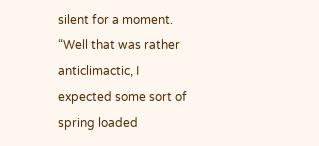silent for a moment.
“Well that was rather anticlimactic, I expected some sort of spring loaded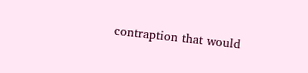contraption that would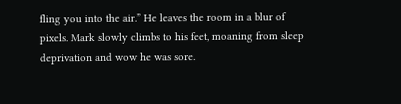fling you into the air.” He leaves the room in a blur of pixels. Mark slowly climbs to his feet, moaning from sleep deprivation and wow he was sore.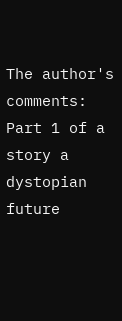The author's comments:
Part 1 of a story a dystopian future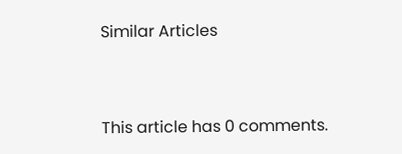Similar Articles


This article has 0 comments.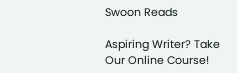Swoon Reads

Aspiring Writer? Take Our Online Course!